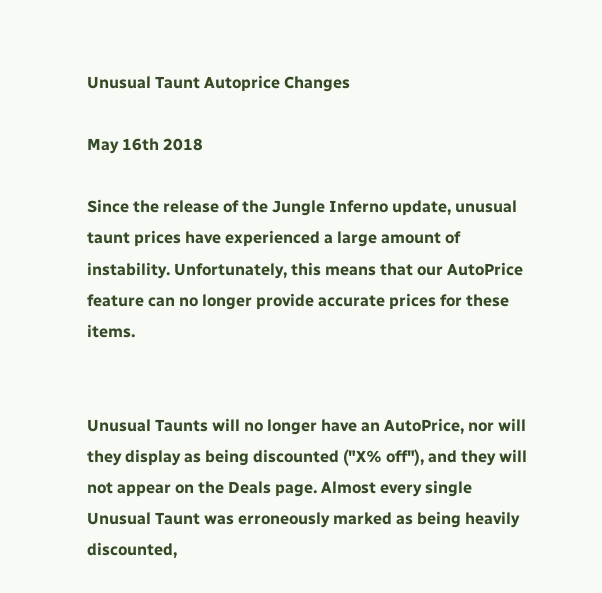Unusual Taunt Autoprice Changes

May 16th 2018

Since the release of the Jungle Inferno update, unusual taunt prices have experienced a large amount of instability. Unfortunately, this means that our AutoPrice feature can no longer provide accurate prices for these items.


Unusual Taunts will no longer have an AutoPrice, nor will they display as being discounted ("X% off"), and they will not appear on the Deals page. Almost every single Unusual Taunt was erroneously marked as being heavily discounted,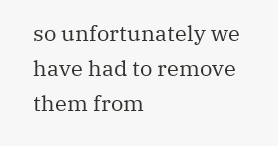so unfortunately we have had to remove them from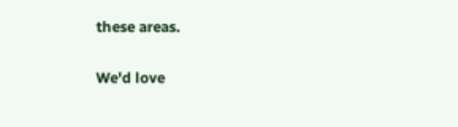these areas.

We'd love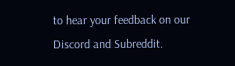to hear your feedback on our Discord and Subreddit.